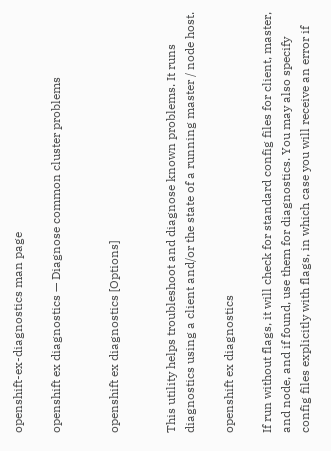openshift-ex-diagnostics man page

openshift ex diagnostics — Diagnose common cluster problems


openshift ex diagnostics [Options]


This utility helps troubleshoot and diagnose known problems. It runs diagnostics using a client and/or the state of a running master / node host.

openshift ex diagnostics

If run without flags, it will check for standard config files for client, master, and node, and if found, use them for diagnostics. You may also specify config files explicitly with flags, in which case you will receive an error if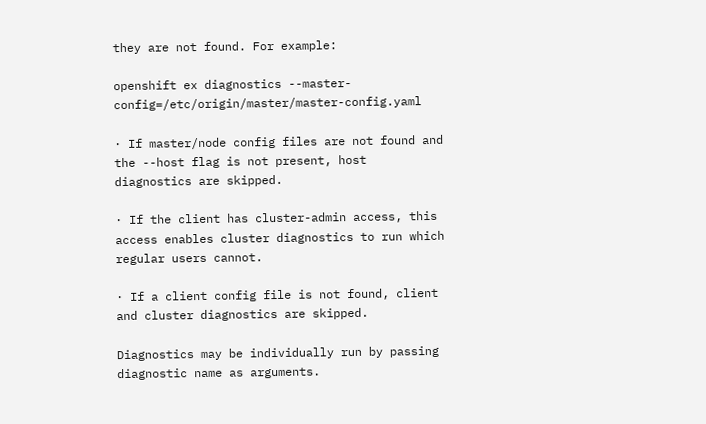they are not found. For example:

openshift ex diagnostics --master-config=/etc/origin/master/master-config.yaml

· If master/node config files are not found and the --host flag is not present, host diagnostics are skipped.

· If the client has cluster-admin access, this access enables cluster diagnostics to run which regular users cannot.

· If a client config file is not found, client and cluster diagnostics are skipped.

Diagnostics may be individually run by passing diagnostic name as arguments.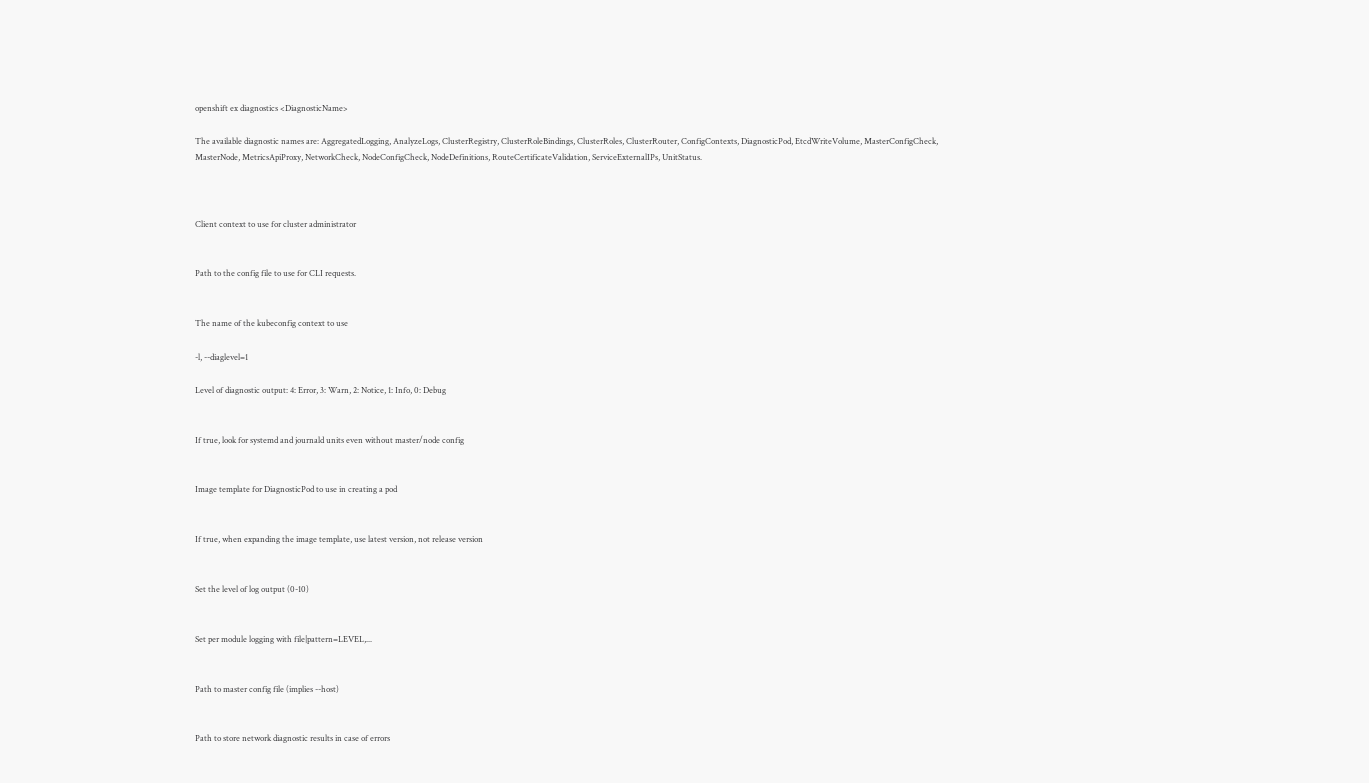openshift ex diagnostics <DiagnosticName>

The available diagnostic names are: AggregatedLogging, AnalyzeLogs, ClusterRegistry, ClusterRoleBindings, ClusterRoles, ClusterRouter, ConfigContexts, DiagnosticPod, EtcdWriteVolume, MasterConfigCheck, MasterNode, MetricsApiProxy, NetworkCheck, NodeConfigCheck, NodeDefinitions, RouteCertificateValidation, ServiceExternalIPs, UnitStatus.



Client context to use for cluster administrator


Path to the config file to use for CLI requests.


The name of the kubeconfig context to use

-l, --diaglevel=1

Level of diagnostic output: 4: Error, 3: Warn, 2: Notice, 1: Info, 0: Debug


If true, look for systemd and journald units even without master/node config


Image template for DiagnosticPod to use in creating a pod


If true, when expanding the image template, use latest version, not release version


Set the level of log output (0-10)


Set per module logging with file|pattern=LEVEL,...


Path to master config file (implies --host)


Path to store network diagnostic results in case of errors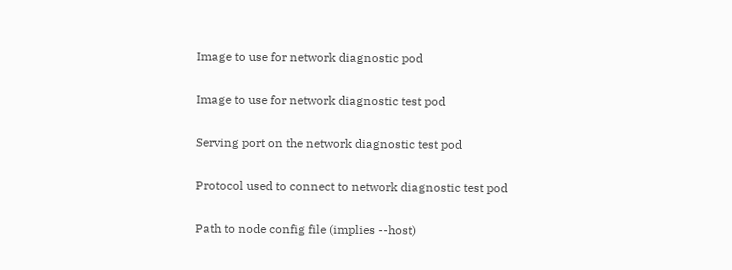Image to use for network diagnostic pod


Image to use for network diagnostic test pod


Serving port on the network diagnostic test pod


Protocol used to connect to network diagnostic test pod


Path to node config file (implies --host)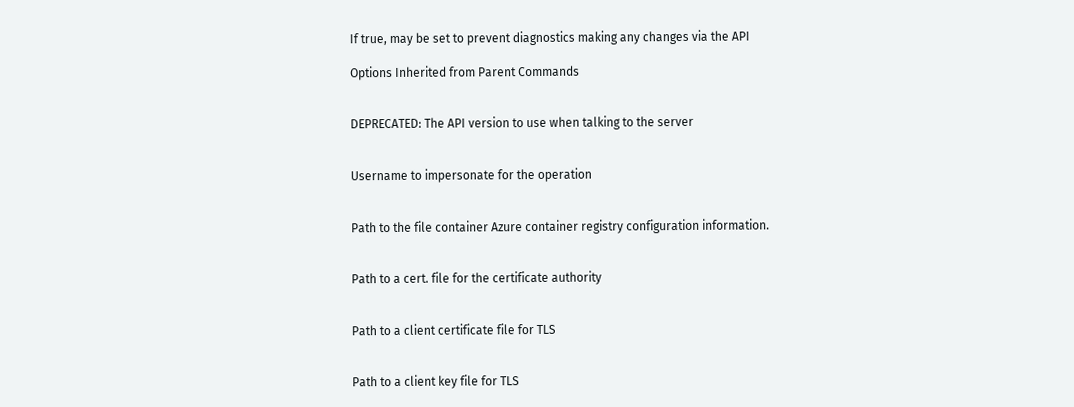If true, may be set to prevent diagnostics making any changes via the API

Options Inherited from Parent Commands


DEPRECATED: The API version to use when talking to the server


Username to impersonate for the operation


Path to the file container Azure container registry configuration information.


Path to a cert. file for the certificate authority


Path to a client certificate file for TLS


Path to a client key file for TLS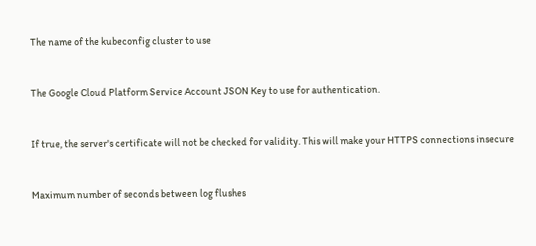The name of the kubeconfig cluster to use


The Google Cloud Platform Service Account JSON Key to use for authentication.


If true, the server's certificate will not be checked for validity. This will make your HTTPS connections insecure


Maximum number of seconds between log flushes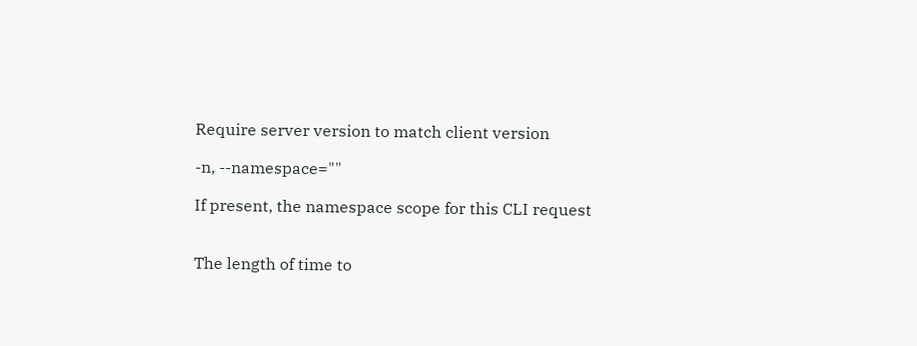Require server version to match client version

-n, --namespace=""

If present, the namespace scope for this CLI request


The length of time to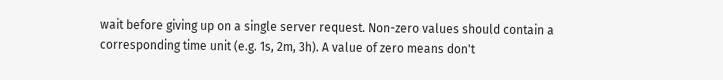wait before giving up on a single server request. Non-zero values should contain a corresponding time unit (e.g. 1s, 2m, 3h). A value of zero means don't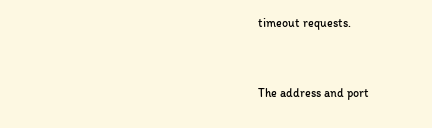timeout requests.


The address and port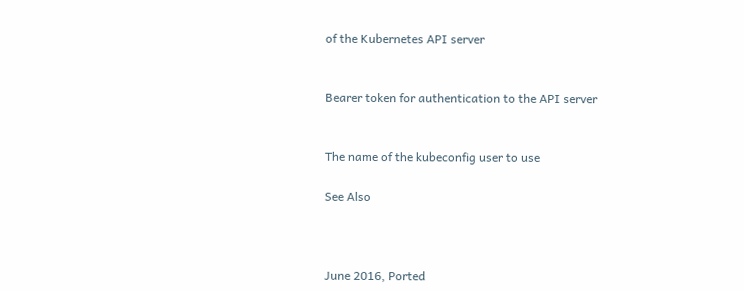of the Kubernetes API server


Bearer token for authentication to the API server


The name of the kubeconfig user to use

See Also



June 2016, Ported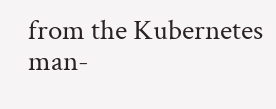from the Kubernetes man-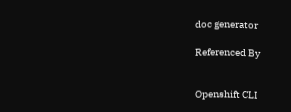doc generator

Referenced By


Openshift CLI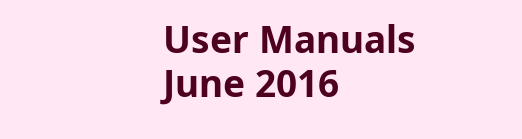User Manuals June 2016